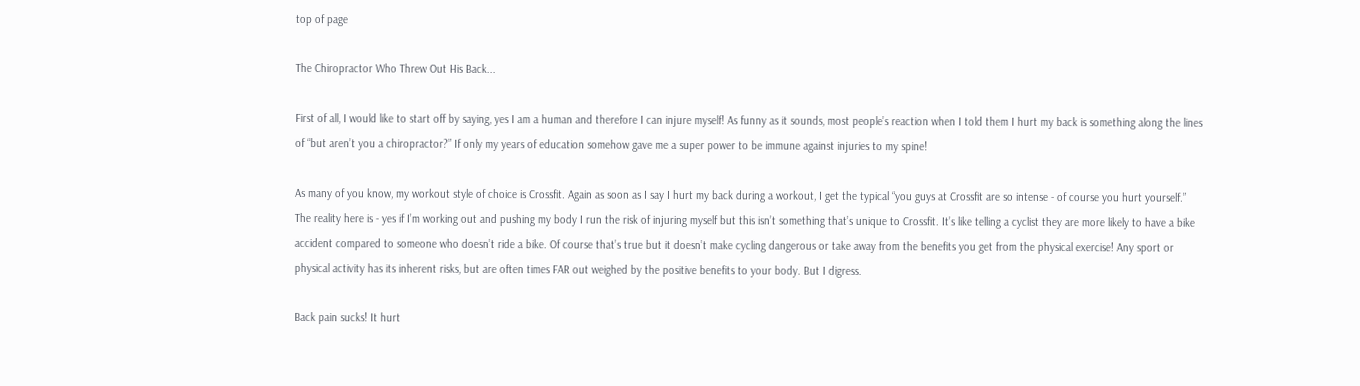top of page

The Chiropractor Who Threw Out His Back...

First of all, I would like to start off by saying, yes I am a human and therefore I can injure myself! As funny as it sounds, most people’s reaction when I told them I hurt my back is something along the lines of “but aren’t you a chiropractor?” If only my years of education somehow gave me a super power to be immune against injuries to my spine!

As many of you know, my workout style of choice is Crossfit. Again as soon as I say I hurt my back during a workout, I get the typical “you guys at Crossfit are so intense - of course you hurt yourself.” The reality here is - yes if I’m working out and pushing my body I run the risk of injuring myself but this isn’t something that’s unique to Crossfit. It’s like telling a cyclist they are more likely to have a bike accident compared to someone who doesn’t ride a bike. Of course that’s true but it doesn’t make cycling dangerous or take away from the benefits you get from the physical exercise! Any sport or physical activity has its inherent risks, but are often times FAR out weighed by the positive benefits to your body. But I digress.

Back pain sucks! It hurt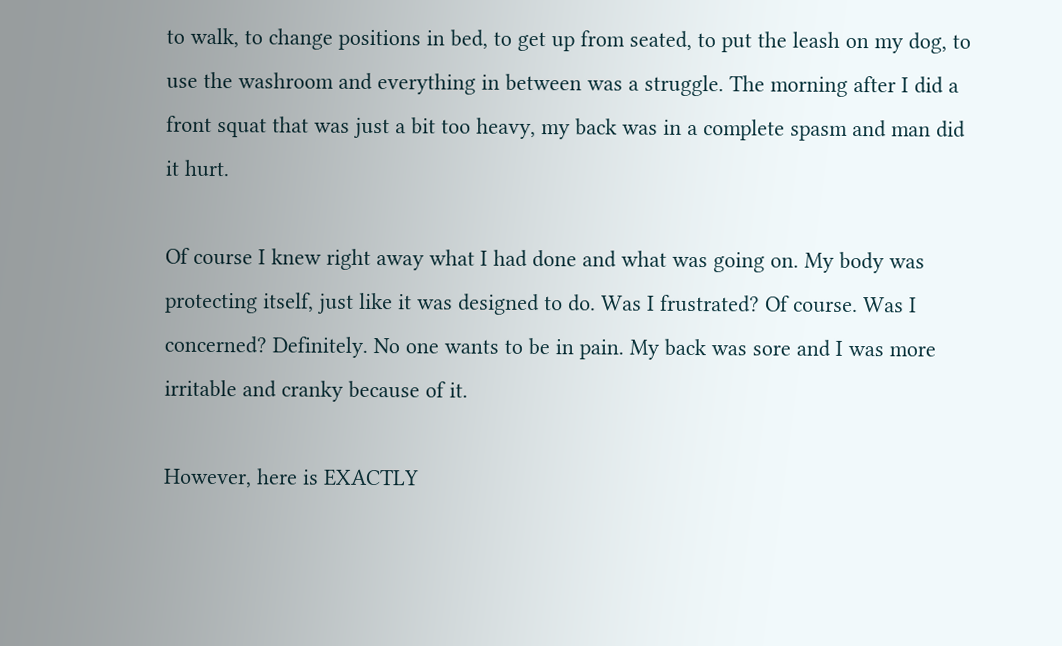to walk, to change positions in bed, to get up from seated, to put the leash on my dog, to use the washroom and everything in between was a struggle. The morning after I did a front squat that was just a bit too heavy, my back was in a complete spasm and man did it hurt.

Of course I knew right away what I had done and what was going on. My body was protecting itself, just like it was designed to do. Was I frustrated? Of course. Was I concerned? Definitely. No one wants to be in pain. My back was sore and I was more irritable and cranky because of it.

However, here is EXACTLY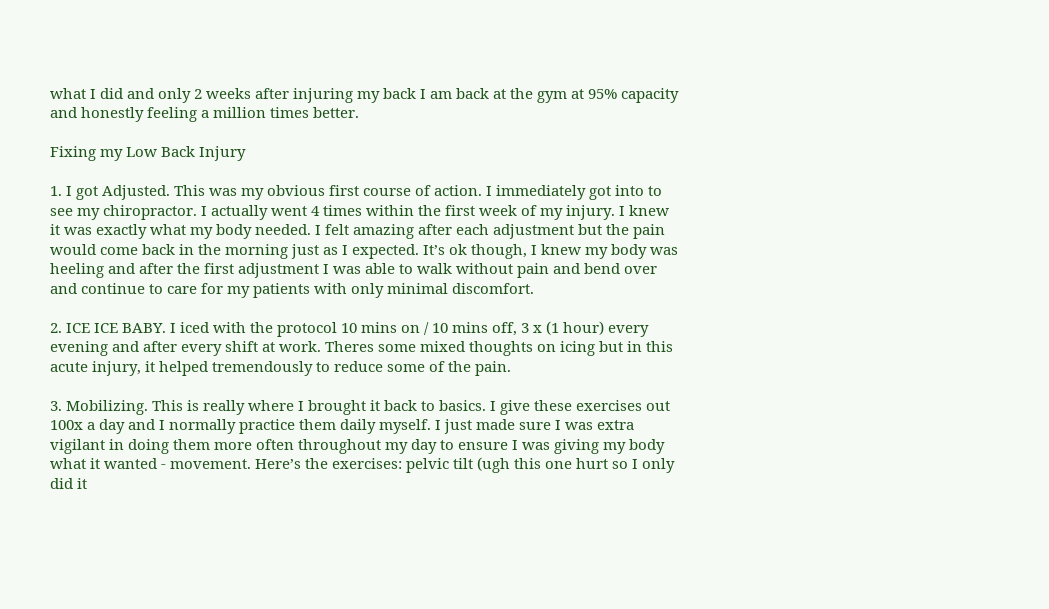what I did and only 2 weeks after injuring my back I am back at the gym at 95% capacity and honestly feeling a million times better.

Fixing my Low Back Injury

1. I got Adjusted. This was my obvious first course of action. I immediately got into to see my chiropractor. I actually went 4 times within the first week of my injury. I knew it was exactly what my body needed. I felt amazing after each adjustment but the pain would come back in the morning just as I expected. It’s ok though, I knew my body was heeling and after the first adjustment I was able to walk without pain and bend over and continue to care for my patients with only minimal discomfort.

2. ICE ICE BABY. I iced with the protocol 10 mins on / 10 mins off, 3 x (1 hour) every evening and after every shift at work. Theres some mixed thoughts on icing but in this acute injury, it helped tremendously to reduce some of the pain.

3. Mobilizing. This is really where I brought it back to basics. I give these exercises out 100x a day and I normally practice them daily myself. I just made sure I was extra vigilant in doing them more often throughout my day to ensure I was giving my body what it wanted - movement. Here’s the exercises: pelvic tilt (ugh this one hurt so I only did it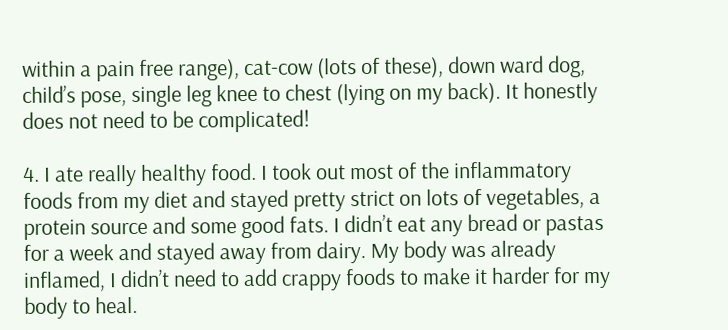within a pain free range), cat-cow (lots of these), down ward dog, child’s pose, single leg knee to chest (lying on my back). It honestly does not need to be complicated!

4. I ate really healthy food. I took out most of the inflammatory foods from my diet and stayed pretty strict on lots of vegetables, a protein source and some good fats. I didn’t eat any bread or pastas for a week and stayed away from dairy. My body was already inflamed, I didn’t need to add crappy foods to make it harder for my body to heal.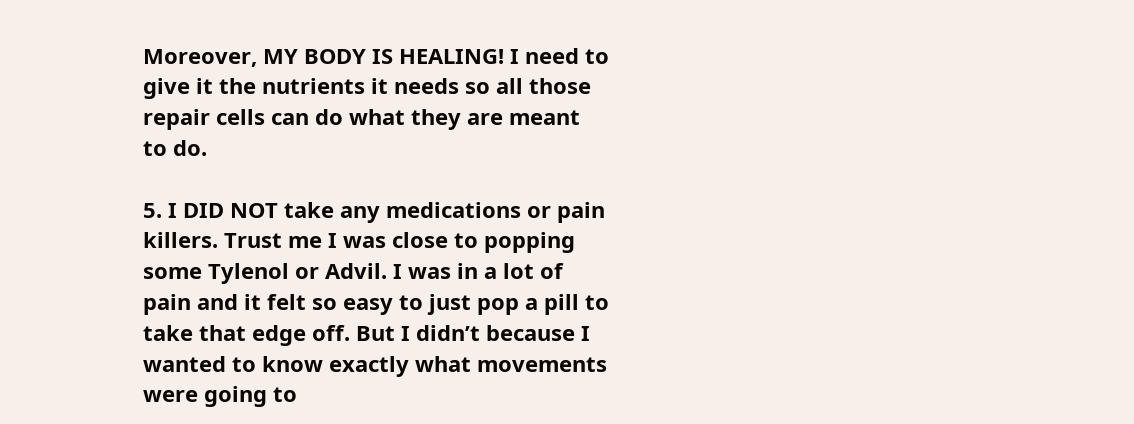Moreover, MY BODY IS HEALING! I need to give it the nutrients it needs so all those repair cells can do what they are meant to do.

5. I DID NOT take any medications or pain killers. Trust me I was close to popping some Tylenol or Advil. I was in a lot of pain and it felt so easy to just pop a pill to take that edge off. But I didn’t because I wanted to know exactly what movements were going to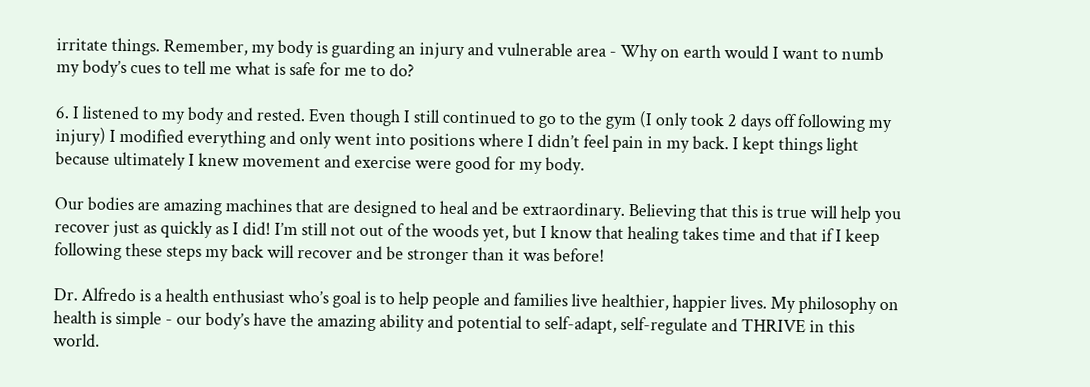irritate things. Remember, my body is guarding an injury and vulnerable area - Why on earth would I want to numb my body’s cues to tell me what is safe for me to do?

6. I listened to my body and rested. Even though I still continued to go to the gym (I only took 2 days off following my injury) I modified everything and only went into positions where I didn’t feel pain in my back. I kept things light because ultimately I knew movement and exercise were good for my body.

Our bodies are amazing machines that are designed to heal and be extraordinary. Believing that this is true will help you recover just as quickly as I did! I’m still not out of the woods yet, but I know that healing takes time and that if I keep following these steps my back will recover and be stronger than it was before!

Dr. Alfredo is a health enthusiast who’s goal is to help people and families live healthier, happier lives. My philosophy on health is simple - our body’s have the amazing ability and potential to self-adapt, self-regulate and THRIVE in this world.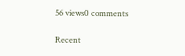56 views0 comments

Recent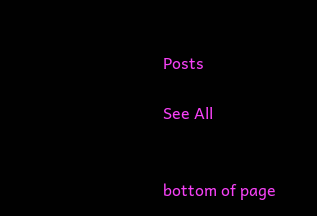Posts

See All


bottom of page